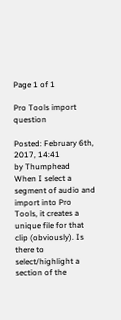Page 1 of 1

Pro Tools import question

Posted: February 6th, 2017, 14:41
by Thumphead
When I select a segment of audio and import into Pro Tools, it creates a unique file for that clip (obviously). Is there to select/highlight a section of the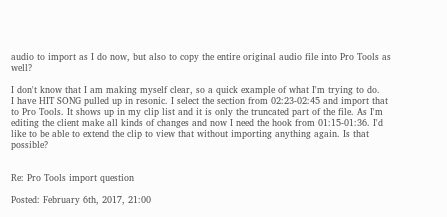audio to import as I do now, but also to copy the entire original audio file into Pro Tools as well?

I don't know that I am making myself clear, so a quick example of what I'm trying to do.
I have HIT SONG pulled up in resonic. I select the section from 02:23-02:45 and import that to Pro Tools. It shows up in my clip list and it is only the truncated part of the file. As I'm editing the client make all kinds of changes and now I need the hook from 01:15-01:36. I'd like to be able to extend the clip to view that without importing anything again. Is that possible?


Re: Pro Tools import question

Posted: February 6th, 2017, 21:00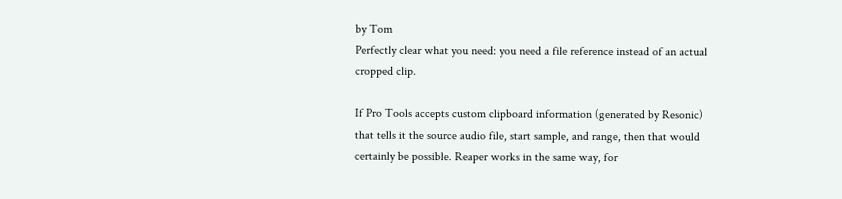by Tom
Perfectly clear what you need: you need a file reference instead of an actual cropped clip.

If Pro Tools accepts custom clipboard information (generated by Resonic) that tells it the source audio file, start sample, and range, then that would certainly be possible. Reaper works in the same way, for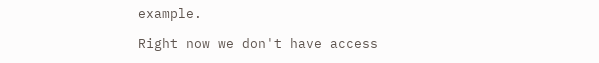example.

Right now we don't have access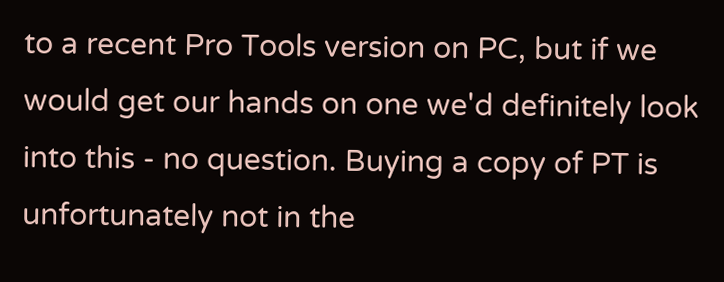to a recent Pro Tools version on PC, but if we would get our hands on one we'd definitely look into this - no question. Buying a copy of PT is unfortunately not in the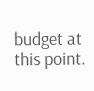budget at this point.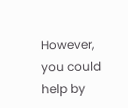However, you could help by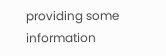providing some information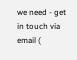we need - get in touch via email (